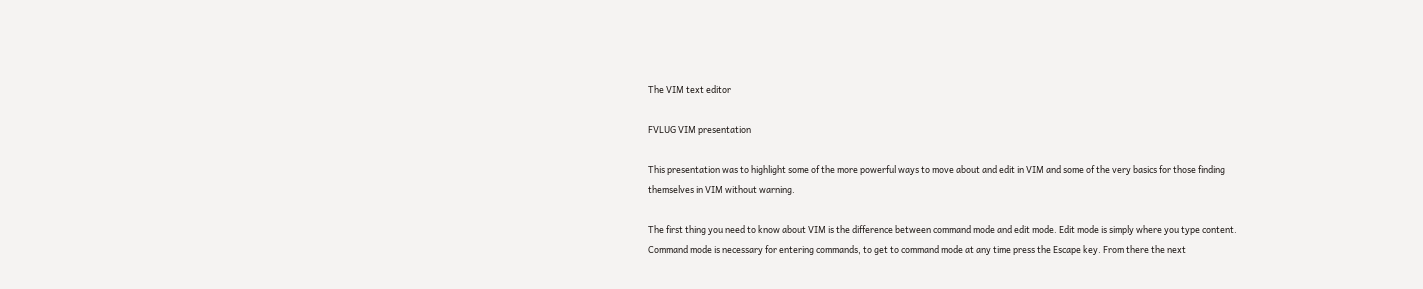The VIM text editor

FVLUG VIM presentation

This presentation was to highlight some of the more powerful ways to move about and edit in VIM and some of the very basics for those finding themselves in VIM without warning.

The first thing you need to know about VIM is the difference between command mode and edit mode. Edit mode is simply where you type content. Command mode is necessary for entering commands, to get to command mode at any time press the Escape key. From there the next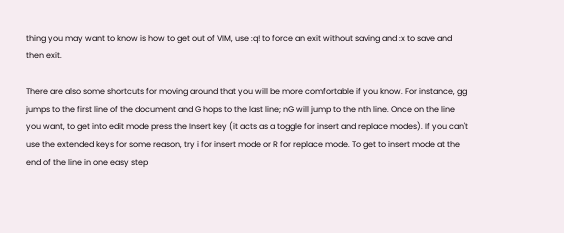thing you may want to know is how to get out of VIM, use :q! to force an exit without saving and :x to save and then exit.

There are also some shortcuts for moving around that you will be more comfortable if you know. For instance, gg jumps to the first line of the document and G hops to the last line; nG will jump to the nth line. Once on the line you want, to get into edit mode press the Insert key (it acts as a toggle for insert and replace modes). If you can't use the extended keys for some reason, try i for insert mode or R for replace mode. To get to insert mode at the end of the line in one easy step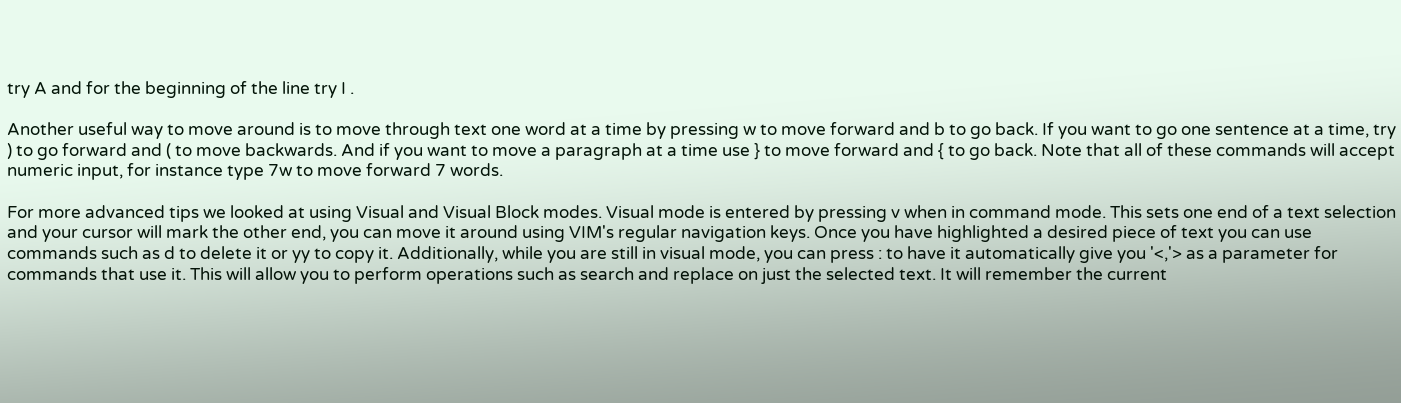try A and for the beginning of the line try I .

Another useful way to move around is to move through text one word at a time by pressing w to move forward and b to go back. If you want to go one sentence at a time, try ) to go forward and ( to move backwards. And if you want to move a paragraph at a time use } to move forward and { to go back. Note that all of these commands will accept numeric input, for instance type 7w to move forward 7 words.

For more advanced tips we looked at using Visual and Visual Block modes. Visual mode is entered by pressing v when in command mode. This sets one end of a text selection and your cursor will mark the other end, you can move it around using VIM's regular navigation keys. Once you have highlighted a desired piece of text you can use commands such as d to delete it or yy to copy it. Additionally, while you are still in visual mode, you can press : to have it automatically give you '<,'> as a parameter for commands that use it. This will allow you to perform operations such as search and replace on just the selected text. It will remember the current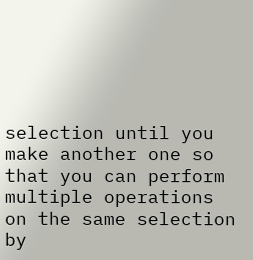selection until you make another one so that you can perform multiple operations on the same selection by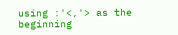using :'<,'> as the beginning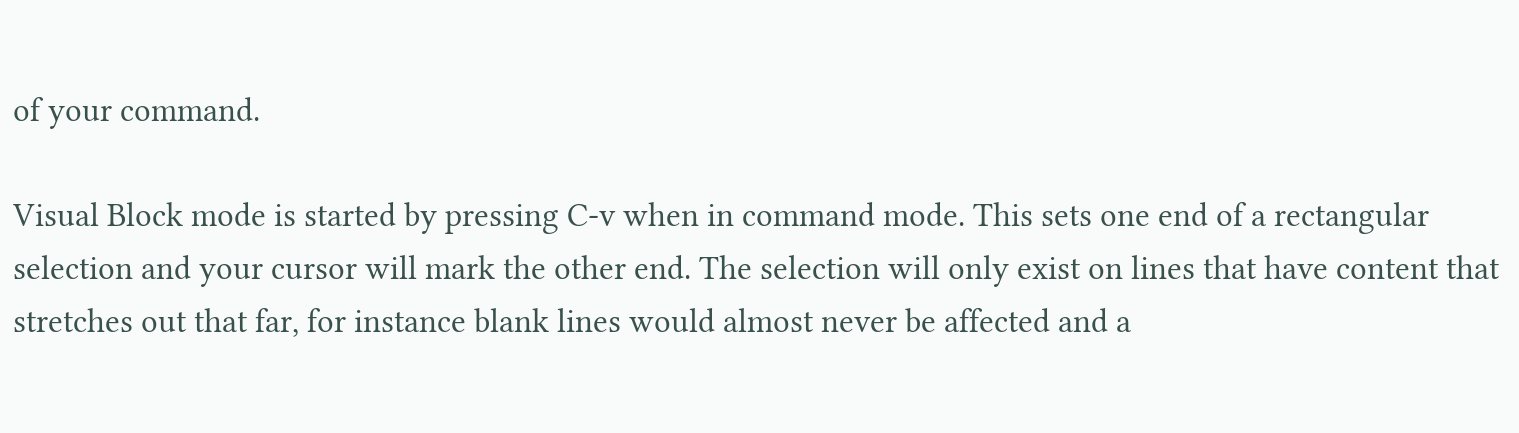of your command.

Visual Block mode is started by pressing C-v when in command mode. This sets one end of a rectangular selection and your cursor will mark the other end. The selection will only exist on lines that have content that stretches out that far, for instance blank lines would almost never be affected and a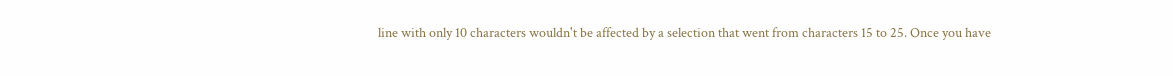line with only 10 characters wouldn't be affected by a selection that went from characters 15 to 25. Once you have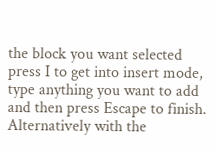the block you want selected press I to get into insert mode, type anything you want to add and then press Escape to finish. Alternatively with the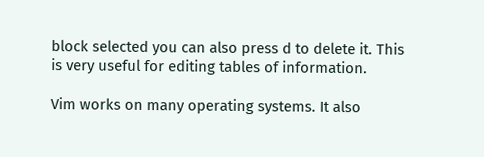block selected you can also press d to delete it. This is very useful for editing tables of information.

Vim works on many operating systems. It also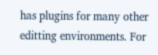has plugins for many other editting environments. For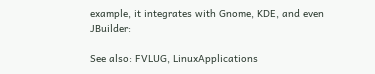example, it integrates with Gnome, KDE, and even JBuilder:

See also: FVLUG, LinuxApplications